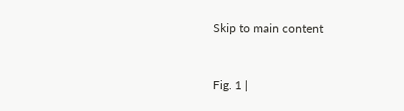Skip to main content


Fig. 1 |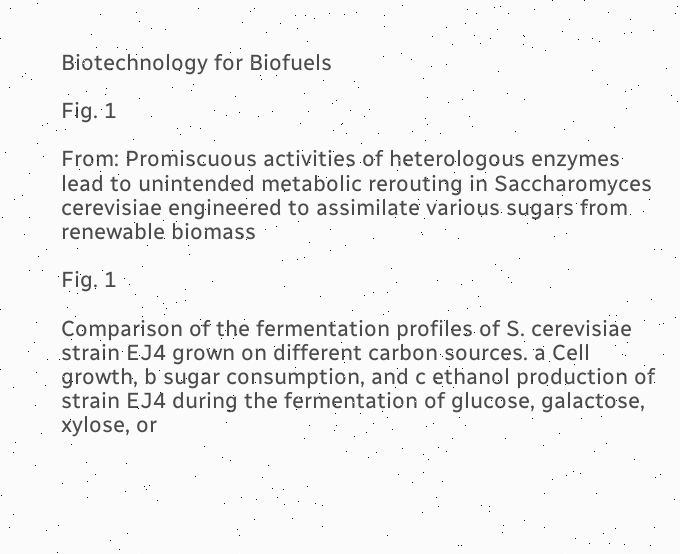Biotechnology for Biofuels

Fig. 1

From: Promiscuous activities of heterologous enzymes lead to unintended metabolic rerouting in Saccharomyces cerevisiae engineered to assimilate various sugars from renewable biomass

Fig. 1

Comparison of the fermentation profiles of S. cerevisiae strain EJ4 grown on different carbon sources. a Cell growth, b sugar consumption, and c ethanol production of strain EJ4 during the fermentation of glucose, galactose, xylose, or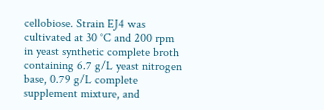cellobiose. Strain EJ4 was cultivated at 30 °C and 200 rpm in yeast synthetic complete broth containing 6.7 g/L yeast nitrogen base, 0.79 g/L complete supplement mixture, and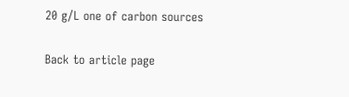20 g/L one of carbon sources

Back to article page